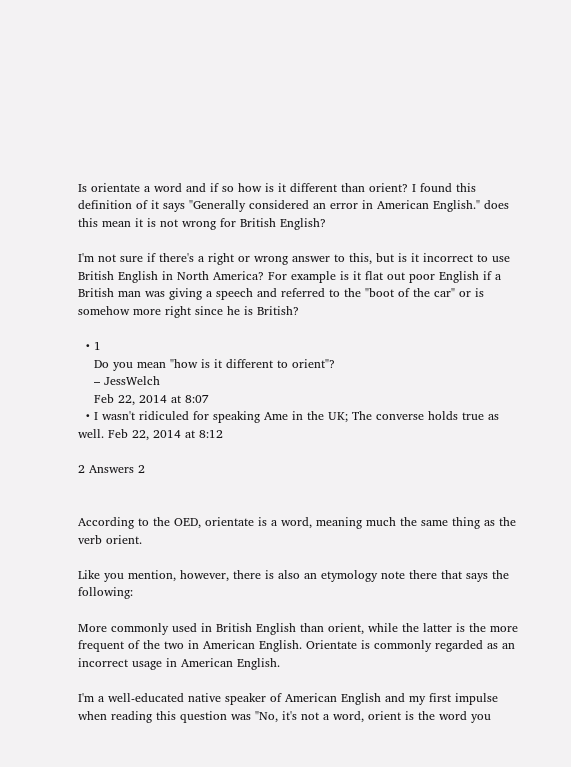Is orientate a word and if so how is it different than orient? I found this definition of it says "Generally considered an error in American English." does this mean it is not wrong for British English?

I'm not sure if there's a right or wrong answer to this, but is it incorrect to use British English in North America? For example is it flat out poor English if a British man was giving a speech and referred to the "boot of the car" or is somehow more right since he is British?

  • 1
    Do you mean "how is it different to orient"?
    – JessWelch
    Feb 22, 2014 at 8:07
  • I wasn't ridiculed for speaking Ame in the UK; The converse holds true as well. Feb 22, 2014 at 8:12

2 Answers 2


According to the OED, orientate is a word, meaning much the same thing as the verb orient.

Like you mention, however, there is also an etymology note there that says the following:

More commonly used in British English than orient, while the latter is the more frequent of the two in American English. Orientate is commonly regarded as an incorrect usage in American English.

I'm a well-educated native speaker of American English and my first impulse when reading this question was "No, it's not a word, orient is the word you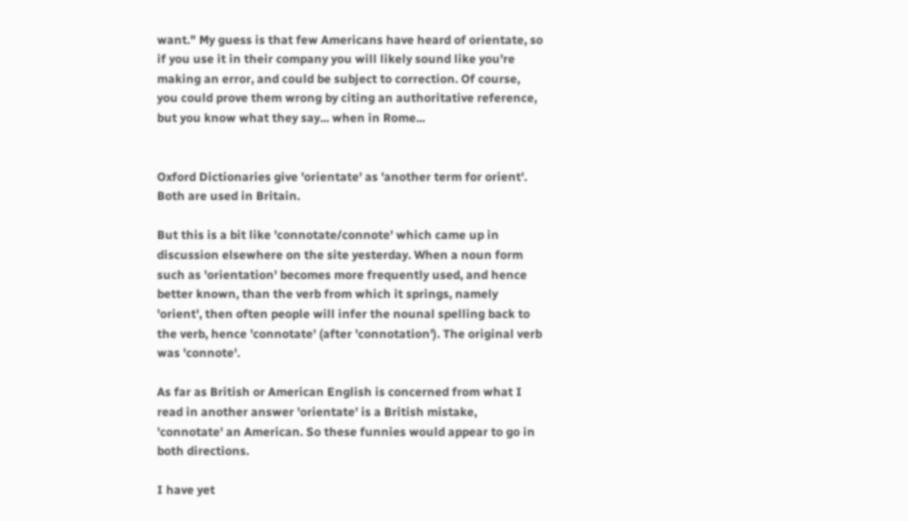want." My guess is that few Americans have heard of orientate, so if you use it in their company you will likely sound like you're making an error, and could be subject to correction. Of course, you could prove them wrong by citing an authoritative reference, but you know what they say... when in Rome...


Oxford Dictionaries give 'orientate' as 'another term for orient'. Both are used in Britain.

But this is a bit like 'connotate/connote' which came up in discussion elsewhere on the site yesterday. When a noun form such as 'orientation' becomes more frequently used, and hence better known, than the verb from which it springs, namely 'orient', then often people will infer the nounal spelling back to the verb, hence 'connotate' (after 'connotation'). The original verb was 'connote'.

As far as British or American English is concerned from what I read in another answer 'orientate' is a British mistake, 'connotate' an American. So these funnies would appear to go in both directions.

I have yet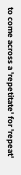to come across a 'repetitate' for 'repeat'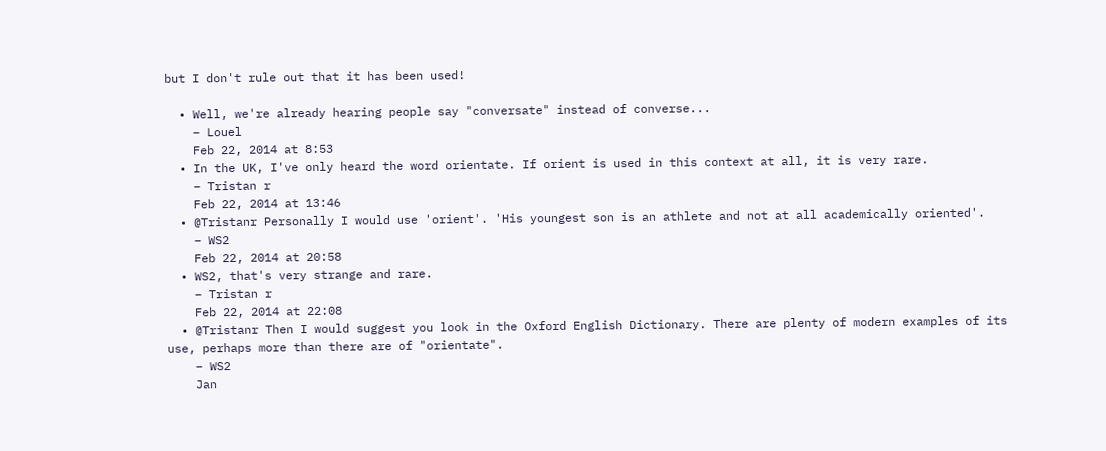but I don't rule out that it has been used!

  • Well, we're already hearing people say "conversate" instead of converse...
    – Louel
    Feb 22, 2014 at 8:53
  • In the UK, I've only heard the word orientate. If orient is used in this context at all, it is very rare.
    – Tristan r
    Feb 22, 2014 at 13:46
  • @Tristanr Personally I would use 'orient'. 'His youngest son is an athlete and not at all academically oriented'.
    – WS2
    Feb 22, 2014 at 20:58
  • WS2, that's very strange and rare.
    – Tristan r
    Feb 22, 2014 at 22:08
  • @Tristanr Then I would suggest you look in the Oxford English Dictionary. There are plenty of modern examples of its use, perhaps more than there are of "orientate".
    – WS2
    Jan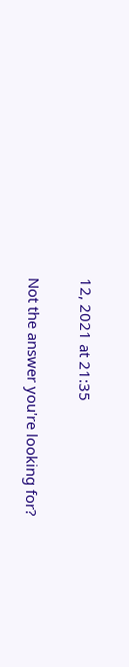12, 2021 at 21:35

Not the answer you're looking for?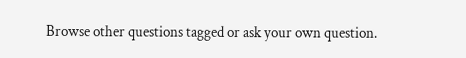Browse other questions tagged or ask your own question.